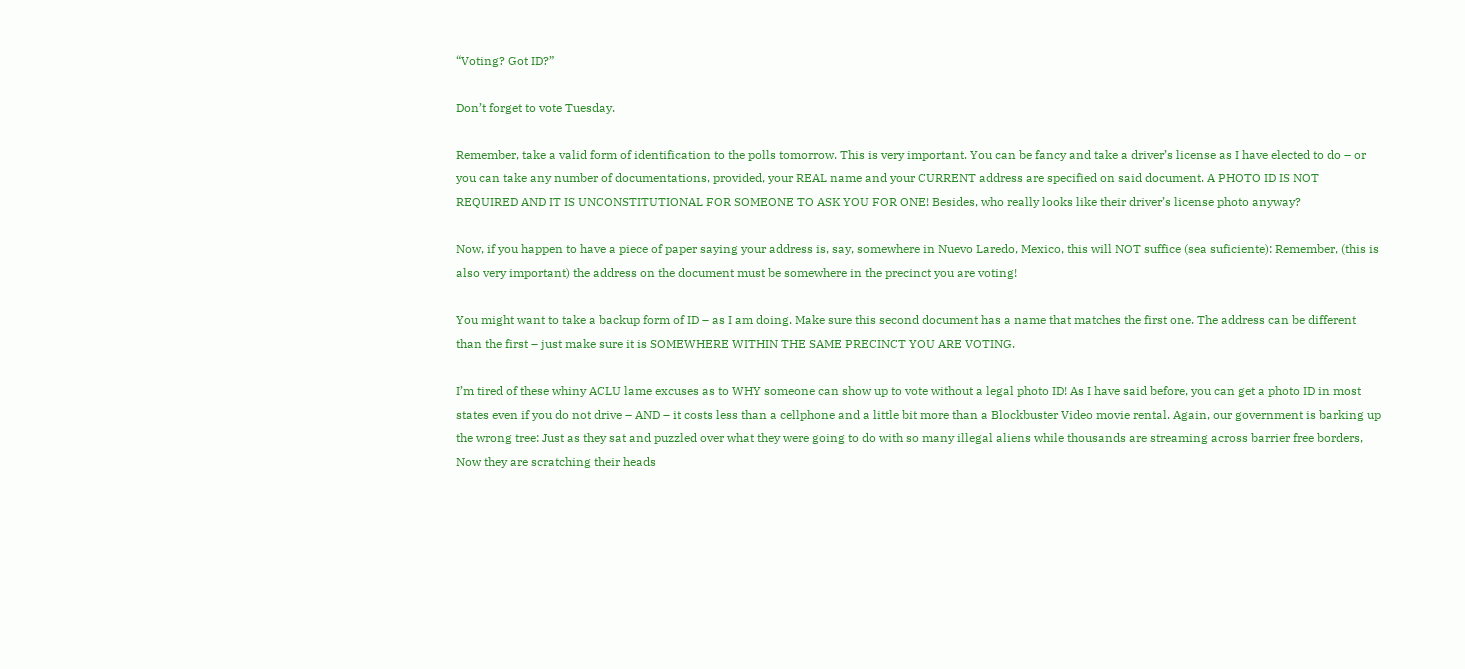“Voting? Got ID?”

Don’t forget to vote Tuesday.

Remember, take a valid form of identification to the polls tomorrow. This is very important. You can be fancy and take a driver’s license as I have elected to do – or you can take any number of documentations, provided, your REAL name and your CURRENT address are specified on said document. A PHOTO ID IS NOT REQUIRED AND IT IS UNCONSTITUTIONAL FOR SOMEONE TO ASK YOU FOR ONE! Besides, who really looks like their driver’s license photo anyway?

Now, if you happen to have a piece of paper saying your address is, say, somewhere in Nuevo Laredo, Mexico, this will NOT suffice (sea suficiente): Remember, (this is also very important) the address on the document must be somewhere in the precinct you are voting!

You might want to take a backup form of ID – as I am doing. Make sure this second document has a name that matches the first one. The address can be different than the first – just make sure it is SOMEWHERE WITHIN THE SAME PRECINCT YOU ARE VOTING.

I’m tired of these whiny ACLU lame excuses as to WHY someone can show up to vote without a legal photo ID! As I have said before, you can get a photo ID in most states even if you do not drive – AND – it costs less than a cellphone and a little bit more than a Blockbuster Video movie rental. Again, our government is barking up the wrong tree: Just as they sat and puzzled over what they were going to do with so many illegal aliens while thousands are streaming across barrier free borders, Now they are scratching their heads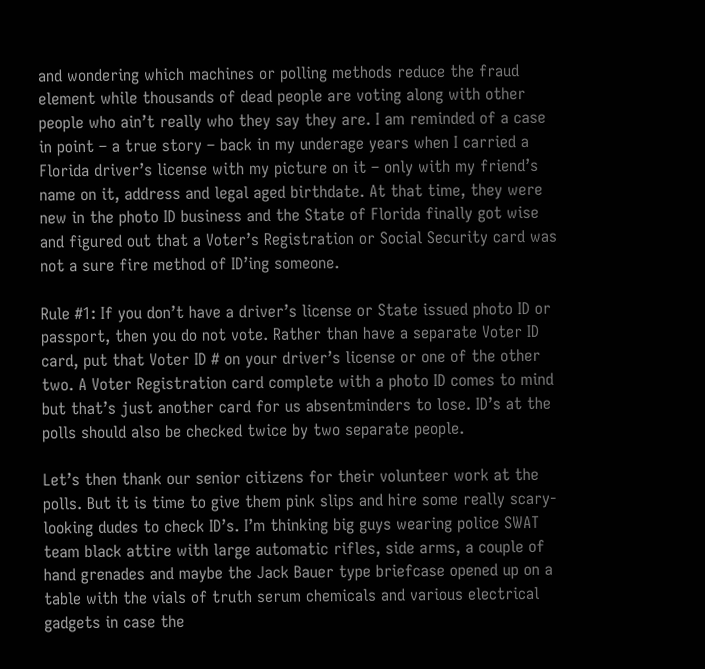and wondering which machines or polling methods reduce the fraud element while thousands of dead people are voting along with other people who ain’t really who they say they are. I am reminded of a case in point – a true story – back in my underage years when I carried a Florida driver’s license with my picture on it – only with my friend’s name on it, address and legal aged birthdate. At that time, they were new in the photo ID business and the State of Florida finally got wise and figured out that a Voter’s Registration or Social Security card was not a sure fire method of ID’ing someone.

Rule #1: If you don’t have a driver’s license or State issued photo ID or passport, then you do not vote. Rather than have a separate Voter ID card, put that Voter ID # on your driver’s license or one of the other two. A Voter Registration card complete with a photo ID comes to mind but that’s just another card for us absentminders to lose. ID’s at the polls should also be checked twice by two separate people.

Let’s then thank our senior citizens for their volunteer work at the polls. But it is time to give them pink slips and hire some really scary-looking dudes to check ID’s. I’m thinking big guys wearing police SWAT team black attire with large automatic rifles, side arms, a couple of hand grenades and maybe the Jack Bauer type briefcase opened up on a table with the vials of truth serum chemicals and various electrical gadgets in case the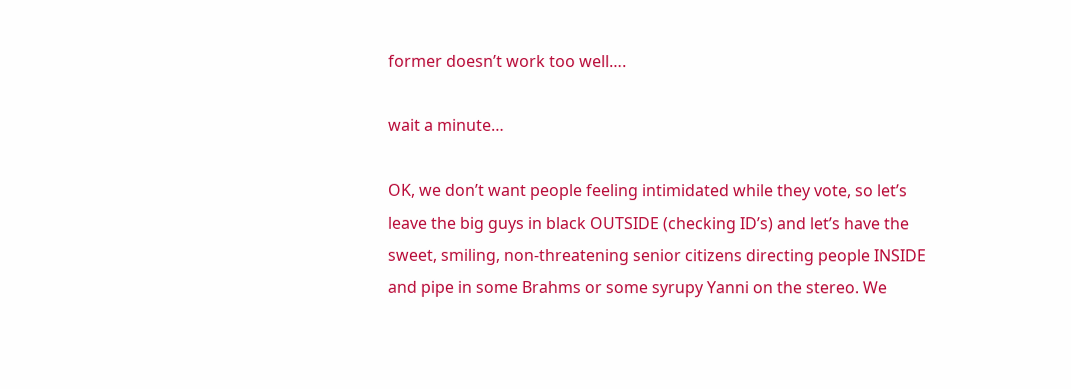former doesn’t work too well….

wait a minute…

OK, we don’t want people feeling intimidated while they vote, so let’s leave the big guys in black OUTSIDE (checking ID’s) and let’s have the sweet, smiling, non-threatening senior citizens directing people INSIDE and pipe in some Brahms or some syrupy Yanni on the stereo. We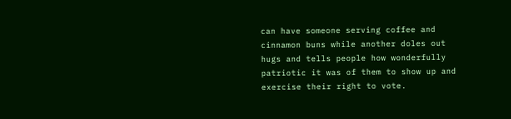can have someone serving coffee and cinnamon buns while another doles out hugs and tells people how wonderfully patriotic it was of them to show up and exercise their right to vote.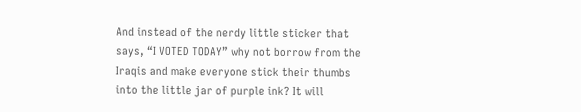And instead of the nerdy little sticker that says, “I VOTED TODAY” why not borrow from the Iraqis and make everyone stick their thumbs into the little jar of purple ink? It will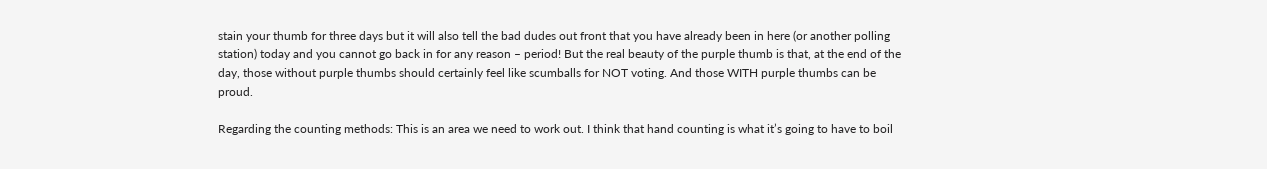stain your thumb for three days but it will also tell the bad dudes out front that you have already been in here (or another polling station) today and you cannot go back in for any reason – period! But the real beauty of the purple thumb is that, at the end of the day, those without purple thumbs should certainly feel like scumballs for NOT voting. And those WITH purple thumbs can be proud.

Regarding the counting methods: This is an area we need to work out. I think that hand counting is what it’s going to have to boil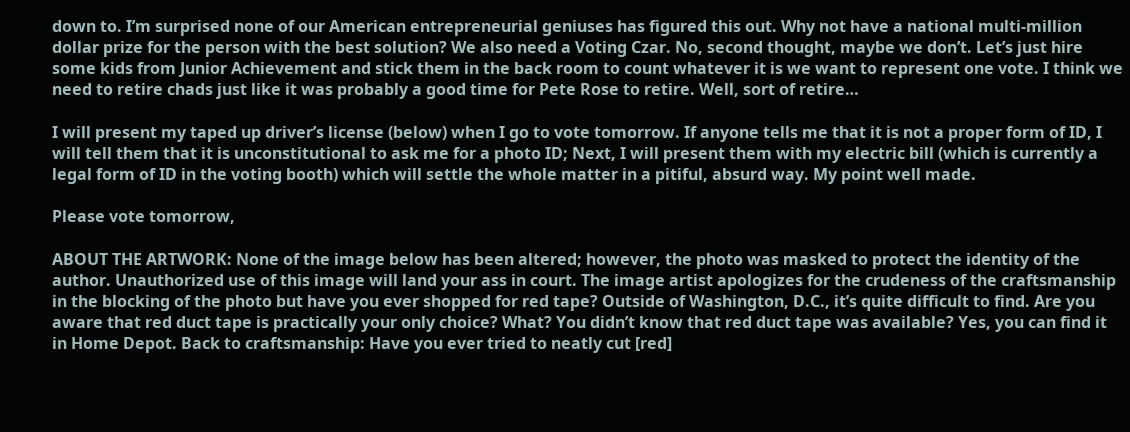down to. I’m surprised none of our American entrepreneurial geniuses has figured this out. Why not have a national multi-million dollar prize for the person with the best solution? We also need a Voting Czar. No, second thought, maybe we don’t. Let’s just hire some kids from Junior Achievement and stick them in the back room to count whatever it is we want to represent one vote. I think we need to retire chads just like it was probably a good time for Pete Rose to retire. Well, sort of retire…

I will present my taped up driver’s license (below) when I go to vote tomorrow. If anyone tells me that it is not a proper form of ID, I will tell them that it is unconstitutional to ask me for a photo ID; Next, I will present them with my electric bill (which is currently a legal form of ID in the voting booth) which will settle the whole matter in a pitiful, absurd way. My point well made.

Please vote tomorrow,

ABOUT THE ARTWORK: None of the image below has been altered; however, the photo was masked to protect the identity of the author. Unauthorized use of this image will land your ass in court. The image artist apologizes for the crudeness of the craftsmanship in the blocking of the photo but have you ever shopped for red tape? Outside of Washington, D.C., it’s quite difficult to find. Are you aware that red duct tape is practically your only choice? What? You didn’t know that red duct tape was available? Yes, you can find it in Home Depot. Back to craftsmanship: Have you ever tried to neatly cut [red]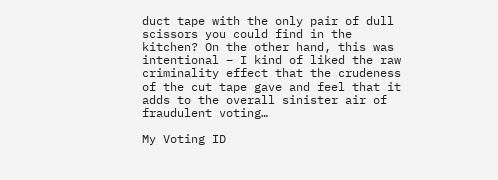duct tape with the only pair of dull scissors you could find in the kitchen? On the other hand, this was intentional – I kind of liked the raw criminality effect that the crudeness of the cut tape gave and feel that it adds to the overall sinister air of fraudulent voting…

My Voting ID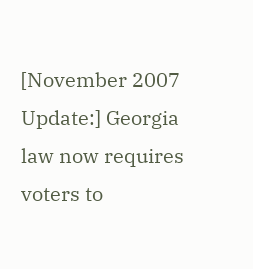[November 2007 Update:] Georgia law now requires voters to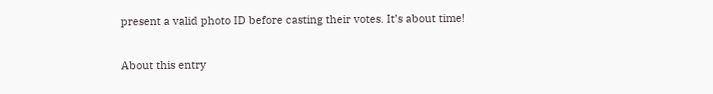present a valid photo ID before casting their votes. It’s about time!

About this entry